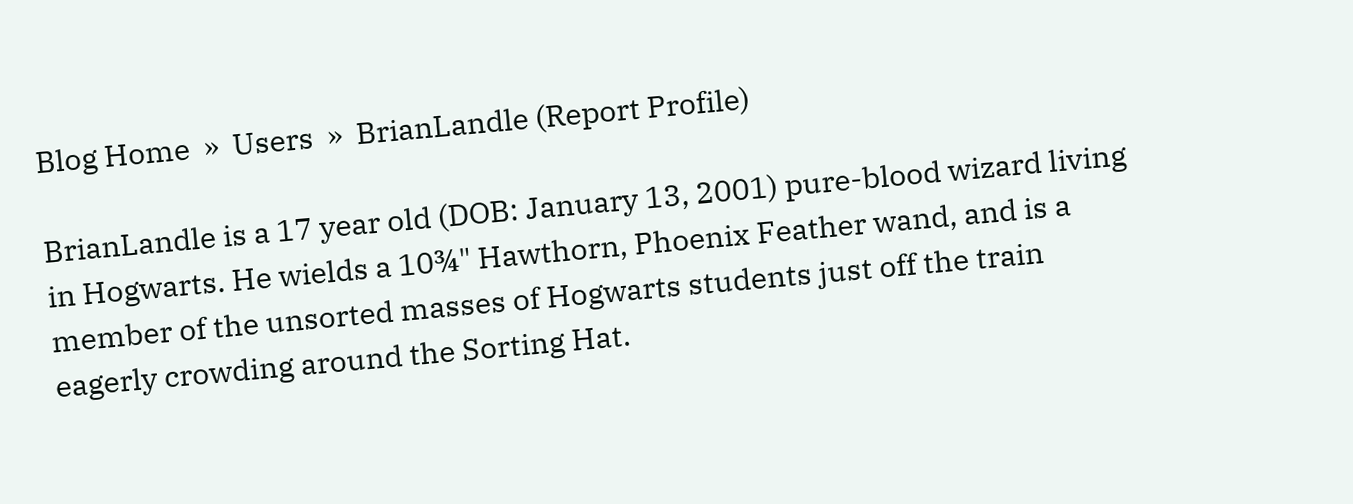Blog Home  »  Users  »  BrianLandle (Report Profile)

BrianLandle is a 17 year old (DOB: January 13, 2001) pure-blood wizard living in Hogwarts. He wields a 10¾" Hawthorn, Phoenix Feather wand, and is a member of the unsorted masses of Hogwarts students just off the train eagerly crowding around the Sorting Hat.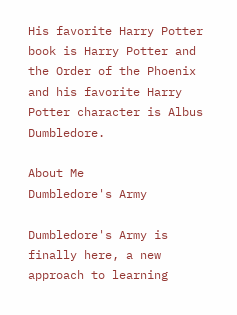His favorite Harry Potter book is Harry Potter and the Order of the Phoenix and his favorite Harry Potter character is Albus Dumbledore.

About Me
Dumbledore's Army

Dumbledore's Army is finally here, a new approach to learning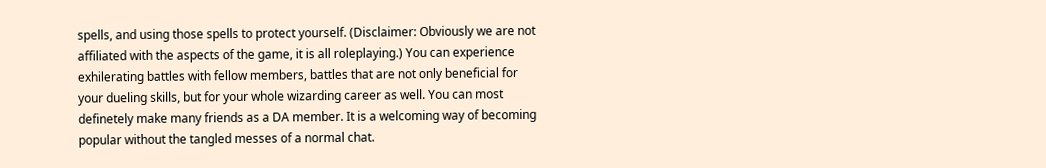spells, and using those spells to protect yourself. (Disclaimer: Obviously we are not affiliated with the aspects of the game, it is all roleplaying.) You can experience exhilerating battles with fellow members, battles that are not only beneficial for your dueling skills, but for your whole wizarding career as well. You can most definetely make many friends as a DA member. It is a welcoming way of becoming popular without the tangled messes of a normal chat.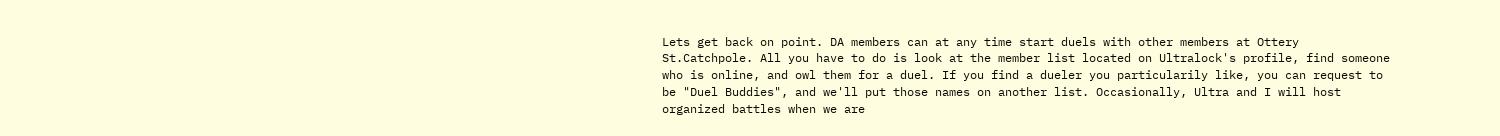Lets get back on point. DA members can at any time start duels with other members at Ottery St.Catchpole. All you have to do is look at the member list located on Ultralock's profile, find someone who is online, and owl them for a duel. If you find a dueler you particularily like, you can request to be "Duel Buddies", and we'll put those names on another list. Occasionally, Ultra and I will host organized battles when we are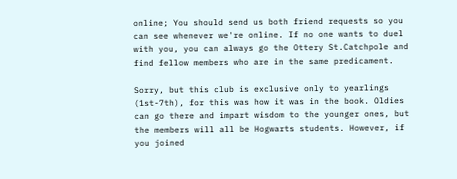online; You should send us both friend requests so you can see whenever we're online. If no one wants to duel with you, you can always go the Ottery St.Catchpole and find fellow members who are in the same predicament.

Sorry, but this club is exclusive only to yearlings (1st-7th), for this was how it was in the book. Oldies can go there and impart wisdom to the younger ones, but the members will all be Hogwarts students. However, if you joined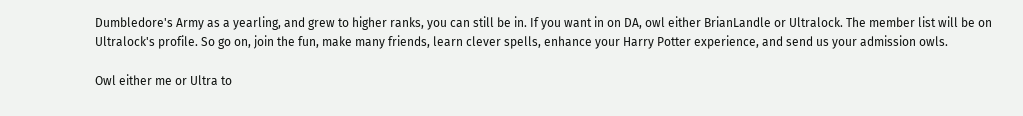Dumbledore's Army as a yearling, and grew to higher ranks, you can still be in. If you want in on DA, owl either BrianLandle or Ultralock. The member list will be on Ultralock's profile. So go on, join the fun, make many friends, learn clever spells, enhance your Harry Potter experience, and send us your admission owls.

Owl either me or Ultra to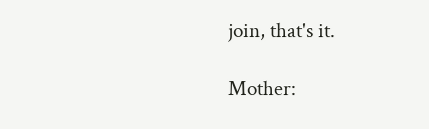join, that's it.

Mother: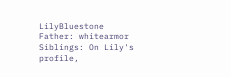LilyBluestone
Father: whitearmor
Siblings: On Lily's profile,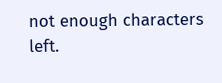not enough characters left.